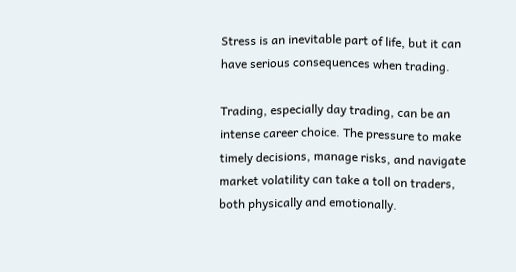Stress is an inevitable part of life, but it can have serious consequences when trading.

Trading, especially day trading, can be an intense career choice. The pressure to make timely decisions, manage risks, and navigate market volatility can take a toll on traders, both physically and emotionally.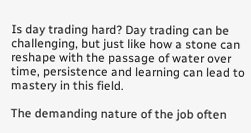Is day trading hard? Day trading can be challenging, but just like how a stone can reshape with the passage of water over time, persistence and learning can lead to mastery in this field.

The demanding nature of the job often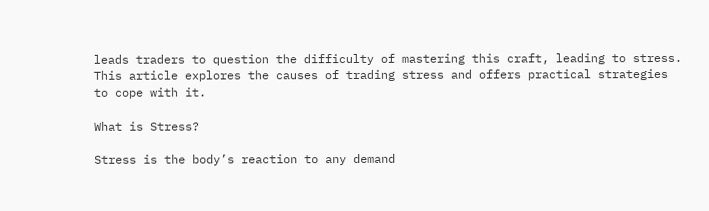leads traders to question the difficulty of mastering this craft, leading to stress. This article explores the causes of trading stress and offers practical strategies to cope with it.

What is Stress?

Stress is the body’s reaction to any demand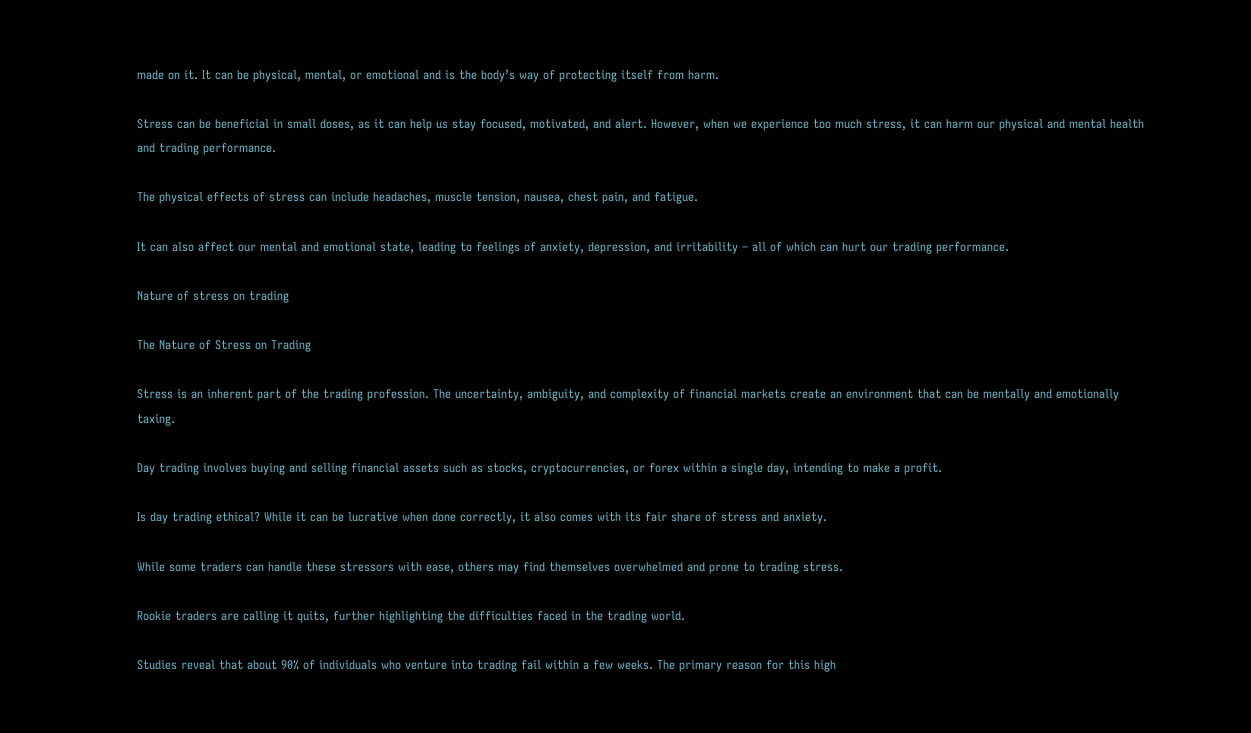made on it. It can be physical, mental, or emotional and is the body’s way of protecting itself from harm.

Stress can be beneficial in small doses, as it can help us stay focused, motivated, and alert. However, when we experience too much stress, it can harm our physical and mental health and trading performance.

The physical effects of stress can include headaches, muscle tension, nausea, chest pain, and fatigue.

It can also affect our mental and emotional state, leading to feelings of anxiety, depression, and irritability – all of which can hurt our trading performance.

Nature of stress on trading

The Nature of Stress on Trading

Stress is an inherent part of the trading profession. The uncertainty, ambiguity, and complexity of financial markets create an environment that can be mentally and emotionally taxing.

Day trading involves buying and selling financial assets such as stocks, cryptocurrencies, or forex within a single day, intending to make a profit.

Is day trading ethical? While it can be lucrative when done correctly, it also comes with its fair share of stress and anxiety.

While some traders can handle these stressors with ease, others may find themselves overwhelmed and prone to trading stress.

Rookie traders are calling it quits, further highlighting the difficulties faced in the trading world.

Studies reveal that about 90% of individuals who venture into trading fail within a few weeks. The primary reason for this high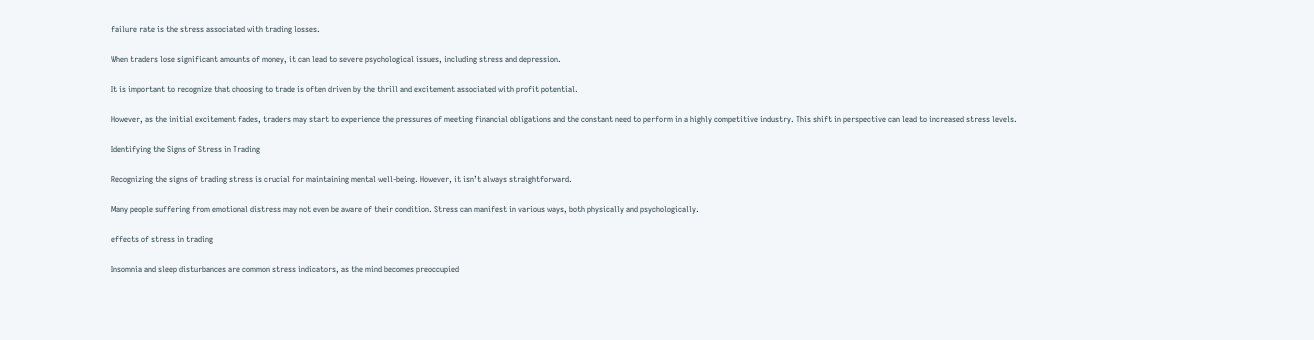failure rate is the stress associated with trading losses.

When traders lose significant amounts of money, it can lead to severe psychological issues, including stress and depression.

It is important to recognize that choosing to trade is often driven by the thrill and excitement associated with profit potential.

However, as the initial excitement fades, traders may start to experience the pressures of meeting financial obligations and the constant need to perform in a highly competitive industry. This shift in perspective can lead to increased stress levels.

Identifying the Signs of Stress in Trading

Recognizing the signs of trading stress is crucial for maintaining mental well-being. However, it isn’t always straightforward.

Many people suffering from emotional distress may not even be aware of their condition. Stress can manifest in various ways, both physically and psychologically.

effects of stress in trading

Insomnia and sleep disturbances are common stress indicators, as the mind becomes preoccupied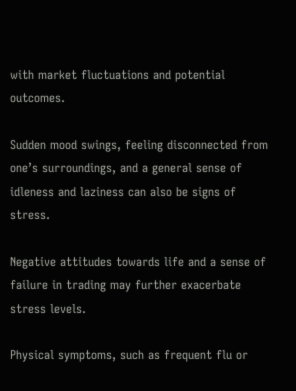with market fluctuations and potential outcomes.

Sudden mood swings, feeling disconnected from one’s surroundings, and a general sense of idleness and laziness can also be signs of stress.

Negative attitudes towards life and a sense of failure in trading may further exacerbate stress levels.

Physical symptoms, such as frequent flu or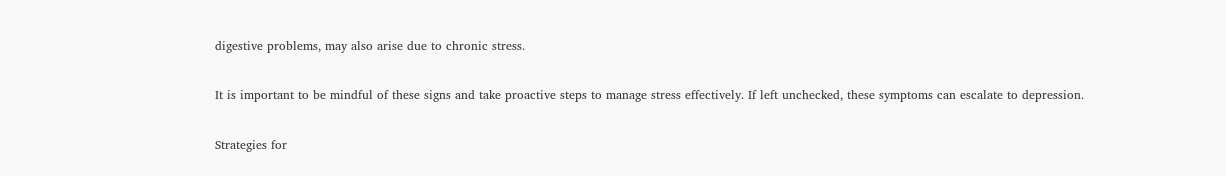digestive problems, may also arise due to chronic stress.

It is important to be mindful of these signs and take proactive steps to manage stress effectively. If left unchecked, these symptoms can escalate to depression.

Strategies for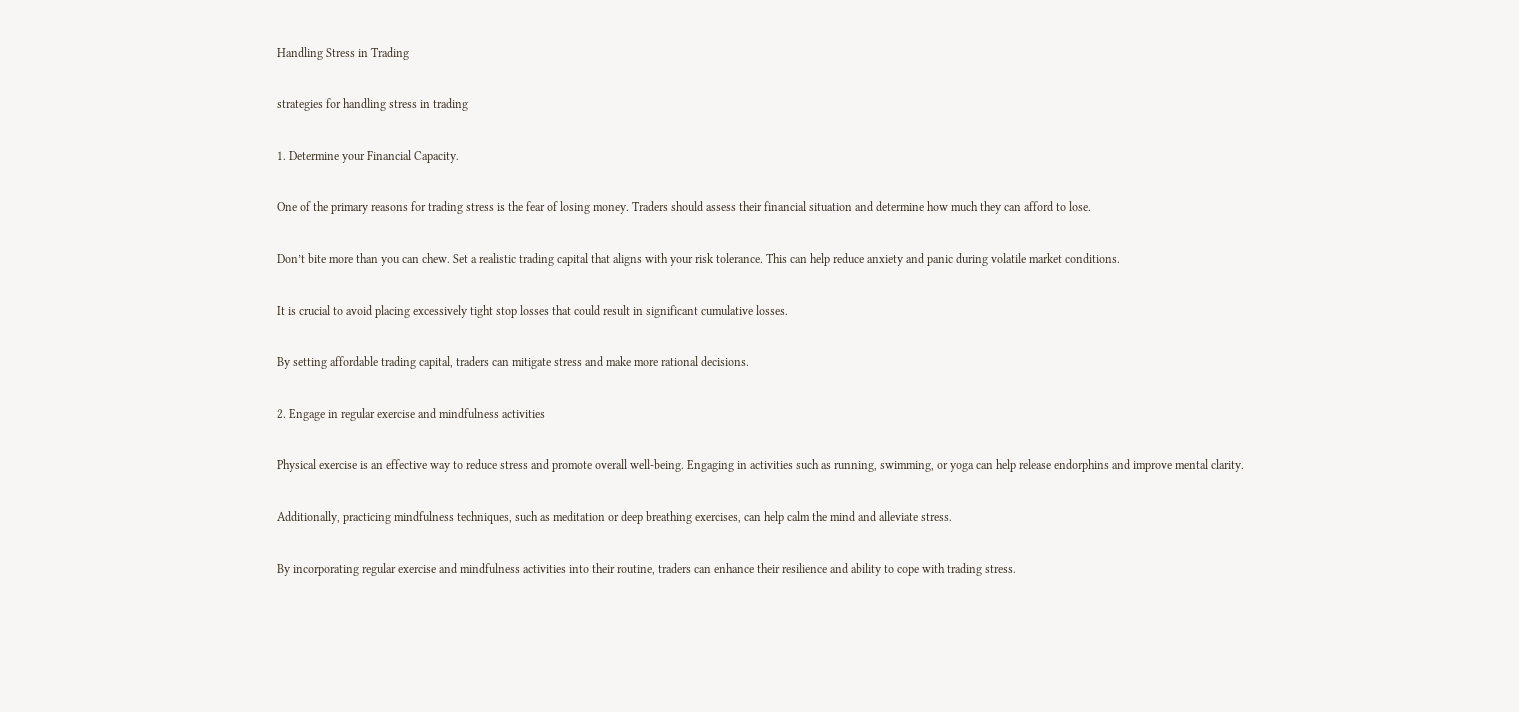Handling Stress in Trading

strategies for handling stress in trading

1. Determine your Financial Capacity.

One of the primary reasons for trading stress is the fear of losing money. Traders should assess their financial situation and determine how much they can afford to lose.

Don’t bite more than you can chew. Set a realistic trading capital that aligns with your risk tolerance. This can help reduce anxiety and panic during volatile market conditions.

It is crucial to avoid placing excessively tight stop losses that could result in significant cumulative losses.

By setting affordable trading capital, traders can mitigate stress and make more rational decisions.

2. Engage in regular exercise and mindfulness activities

Physical exercise is an effective way to reduce stress and promote overall well-being. Engaging in activities such as running, swimming, or yoga can help release endorphins and improve mental clarity.

Additionally, practicing mindfulness techniques, such as meditation or deep breathing exercises, can help calm the mind and alleviate stress.

By incorporating regular exercise and mindfulness activities into their routine, traders can enhance their resilience and ability to cope with trading stress.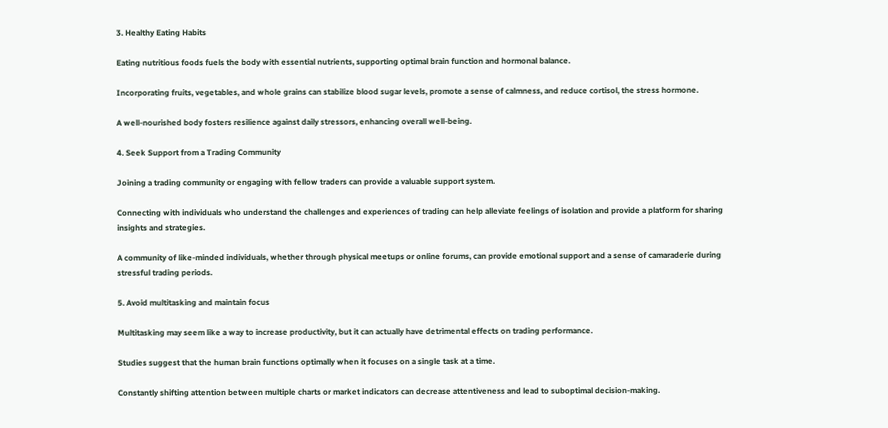3. Healthy Eating Habits

Eating nutritious foods fuels the body with essential nutrients, supporting optimal brain function and hormonal balance.

Incorporating fruits, vegetables, and whole grains can stabilize blood sugar levels, promote a sense of calmness, and reduce cortisol, the stress hormone.

A well-nourished body fosters resilience against daily stressors, enhancing overall well-being.

4. Seek Support from a Trading Community

Joining a trading community or engaging with fellow traders can provide a valuable support system.

Connecting with individuals who understand the challenges and experiences of trading can help alleviate feelings of isolation and provide a platform for sharing insights and strategies.

A community of like-minded individuals, whether through physical meetups or online forums, can provide emotional support and a sense of camaraderie during stressful trading periods.

5. Avoid multitasking and maintain focus

Multitasking may seem like a way to increase productivity, but it can actually have detrimental effects on trading performance.

Studies suggest that the human brain functions optimally when it focuses on a single task at a time.

Constantly shifting attention between multiple charts or market indicators can decrease attentiveness and lead to suboptimal decision-making.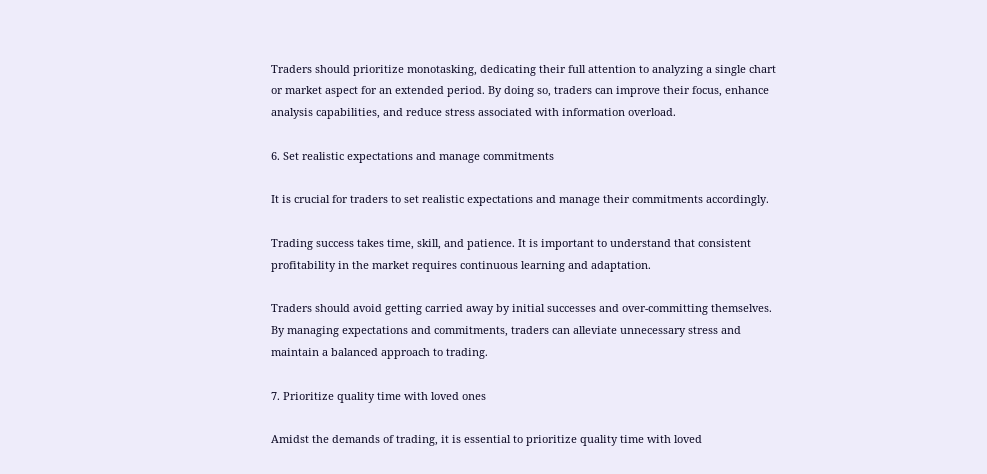Traders should prioritize monotasking, dedicating their full attention to analyzing a single chart or market aspect for an extended period. By doing so, traders can improve their focus, enhance analysis capabilities, and reduce stress associated with information overload.

6. Set realistic expectations and manage commitments

It is crucial for traders to set realistic expectations and manage their commitments accordingly.

Trading success takes time, skill, and patience. It is important to understand that consistent profitability in the market requires continuous learning and adaptation.

Traders should avoid getting carried away by initial successes and over-committing themselves. By managing expectations and commitments, traders can alleviate unnecessary stress and maintain a balanced approach to trading.

7. Prioritize quality time with loved ones

Amidst the demands of trading, it is essential to prioritize quality time with loved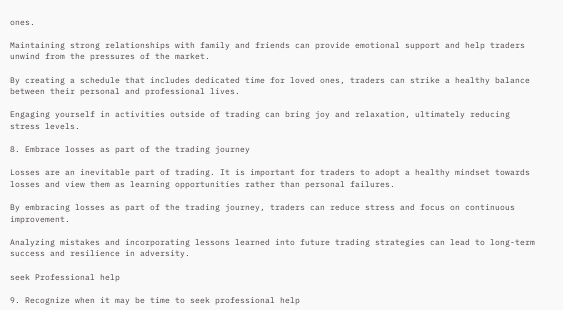ones.

Maintaining strong relationships with family and friends can provide emotional support and help traders unwind from the pressures of the market.

By creating a schedule that includes dedicated time for loved ones, traders can strike a healthy balance between their personal and professional lives.

Engaging yourself in activities outside of trading can bring joy and relaxation, ultimately reducing stress levels.

8. Embrace losses as part of the trading journey

Losses are an inevitable part of trading. It is important for traders to adopt a healthy mindset towards losses and view them as learning opportunities rather than personal failures.

By embracing losses as part of the trading journey, traders can reduce stress and focus on continuous improvement.

Analyzing mistakes and incorporating lessons learned into future trading strategies can lead to long-term success and resilience in adversity.

seek Professional help

9. Recognize when it may be time to seek professional help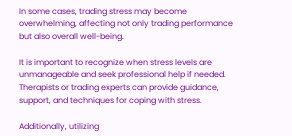In some cases, trading stress may become overwhelming, affecting not only trading performance but also overall well-being.

It is important to recognize when stress levels are unmanageable and seek professional help if needed. Therapists or trading experts can provide guidance, support, and techniques for coping with stress.

Additionally, utilizing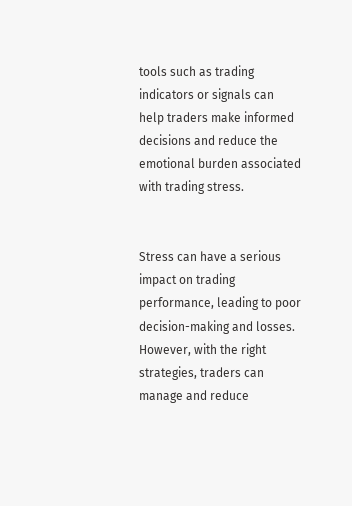tools such as trading indicators or signals can help traders make informed decisions and reduce the emotional burden associated with trading stress.


Stress can have a serious impact on trading performance, leading to poor decision-making and losses. However, with the right strategies, traders can manage and reduce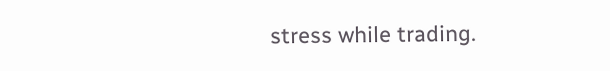stress while trading.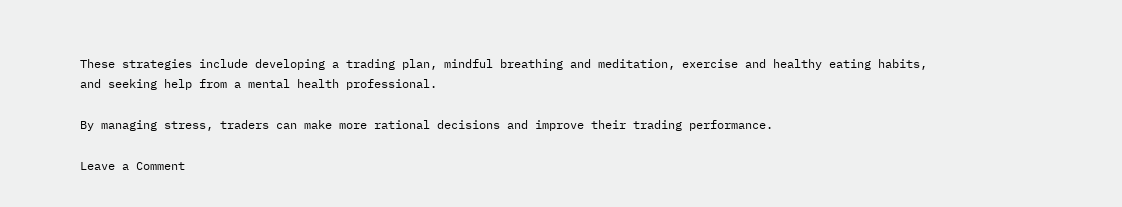These strategies include developing a trading plan, mindful breathing and meditation, exercise and healthy eating habits, and seeking help from a mental health professional.

By managing stress, traders can make more rational decisions and improve their trading performance.

Leave a Comment